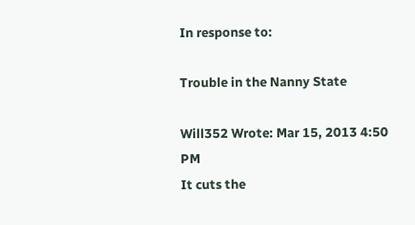In response to:

Trouble in the Nanny State

Will352 Wrote: Mar 15, 2013 4:50 PM
It cuts the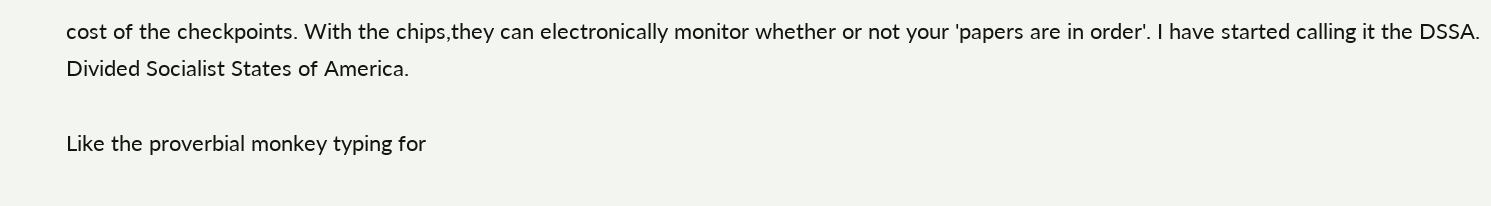cost of the checkpoints. With the chips,they can electronically monitor whether or not your 'papers are in order'. I have started calling it the DSSA. Divided Socialist States of America.

Like the proverbial monkey typing for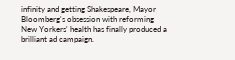infinity and getting Shakespeare, Mayor Bloomberg's obsession with reforming New Yorkers' health has finally produced a brilliant ad campaign.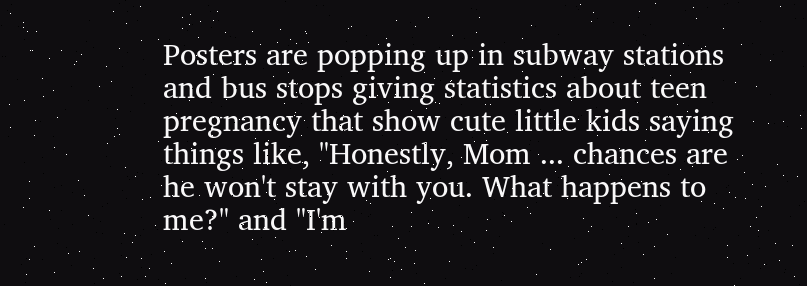Posters are popping up in subway stations and bus stops giving statistics about teen pregnancy that show cute little kids saying things like, "Honestly, Mom ... chances are he won't stay with you. What happens to me?" and "I'm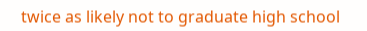twice as likely not to graduate high school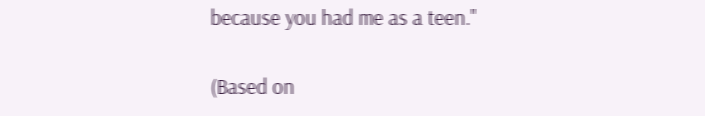because you had me as a teen."

(Based on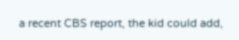a recent CBS report, the kid could add,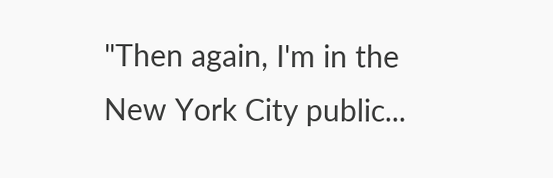"Then again, I'm in the New York City public...